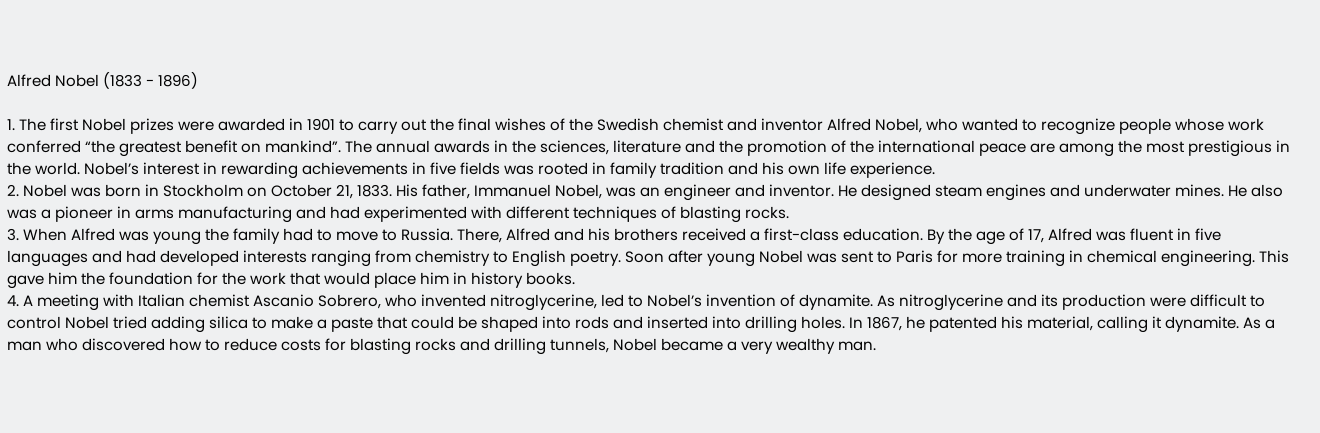Alfred Nobel (1833 - 1896)

1. The first Nobel prizes were awarded in 1901 to carry out the final wishes of the Swedish chemist and inventor Alfred Nobel, who wanted to recognize people whose work conferred “the greatest benefit on mankind”. The annual awards in the sciences, literature and the promotion of the international peace are among the most prestigious in the world. Nobel’s interest in rewarding achievements in five fields was rooted in family tradition and his own life experience.
2. Nobel was born in Stockholm on October 21, 1833. His father, Immanuel Nobel, was an engineer and inventor. He designed steam engines and underwater mines. He also was a pioneer in arms manufacturing and had experimented with different techniques of blasting rocks.
3. When Alfred was young the family had to move to Russia. There, Alfred and his brothers received a first-class education. By the age of 17, Alfred was fluent in five languages and had developed interests ranging from chemistry to English poetry. Soon after young Nobel was sent to Paris for more training in chemical engineering. This gave him the foundation for the work that would place him in history books.
4. A meeting with Italian chemist Ascanio Sobrero, who invented nitroglycerine, led to Nobel’s invention of dynamite. As nitroglycerine and its production were difficult to control Nobel tried adding silica to make a paste that could be shaped into rods and inserted into drilling holes. In 1867, he patented his material, calling it dynamite. As a man who discovered how to reduce costs for blasting rocks and drilling tunnels, Nobel became a very wealthy man.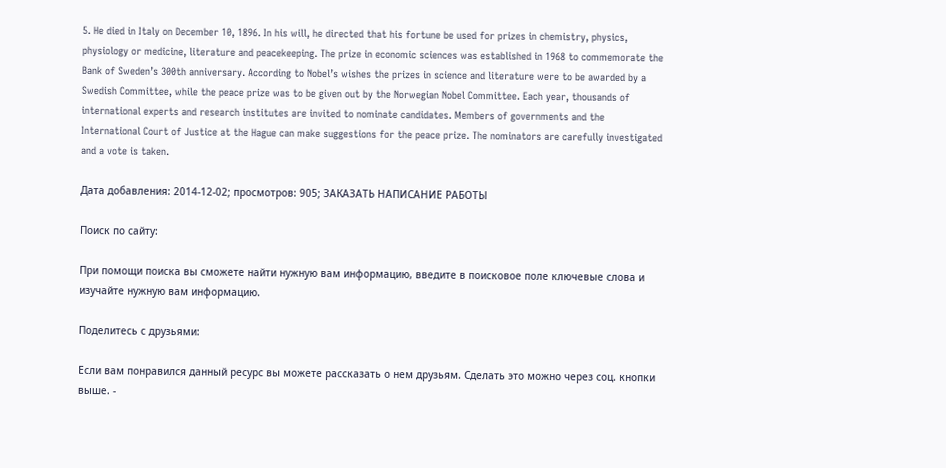5. He died in Italy on December 10, 1896. In his will, he directed that his fortune be used for prizes in chemistry, physics, physiology or medicine, literature and peacekeeping. The prize in economic sciences was established in 1968 to commemorate the Bank of Sweden’s 300th anniversary. According to Nobel’s wishes the prizes in science and literature were to be awarded by a Swedish Committee, while the peace prize was to be given out by the Norwegian Nobel Committee. Each year, thousands of international experts and research institutes are invited to nominate candidates. Members of governments and the International Court of Justice at the Hague can make suggestions for the peace prize. The nominators are carefully investigated and a vote is taken.

Дата добавления: 2014-12-02; просмотров: 905; ЗАКАЗАТЬ НАПИСАНИЕ РАБОТЫ

Поиск по сайту:

При помощи поиска вы сможете найти нужную вам информацию, введите в поисковое поле ключевые слова и изучайте нужную вам информацию.

Поделитесь с друзьями:

Если вам понравился данный ресурс вы можете рассказать о нем друзьям. Сделать это можно через соц. кнопки выше. -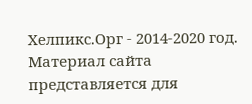Хелпикс.Орг - 2014-2020 год. Материал сайта представляется для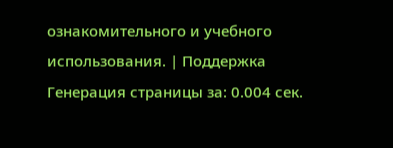ознакомительного и учебного использования. | Поддержка
Генерация страницы за: 0.004 сек.